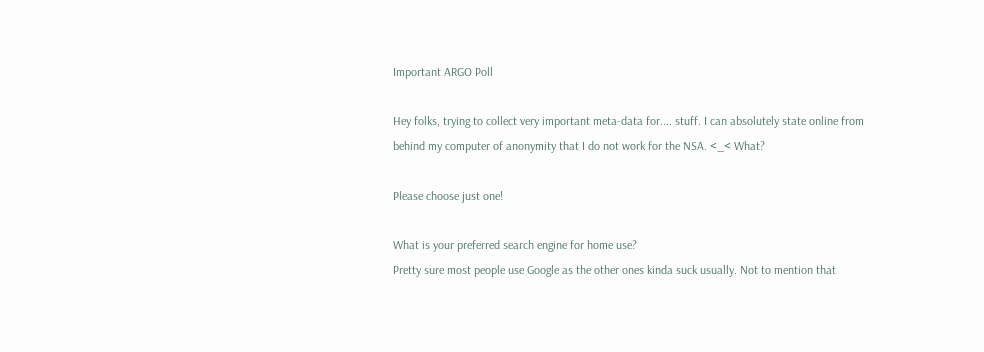Important ARGO Poll

Hey folks, trying to collect very important meta-data for.... stuff. I can absolutely state online from behind my computer of anonymity that I do not work for the NSA. <_< What?

Please choose just one!

What is your preferred search engine for home use?
Pretty sure most people use Google as the other ones kinda suck usually. Not to mention that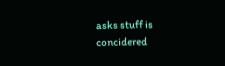asks stuff is concidered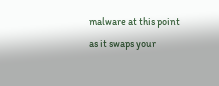malware at this point as it swaps your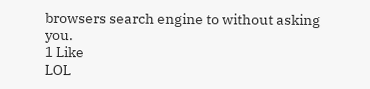browsers search engine to without asking you.
1 Like
LOL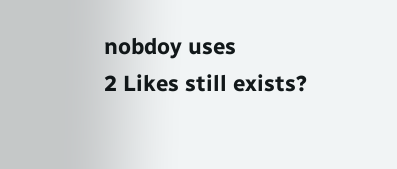nobdoy uses
2 Likes still exists?